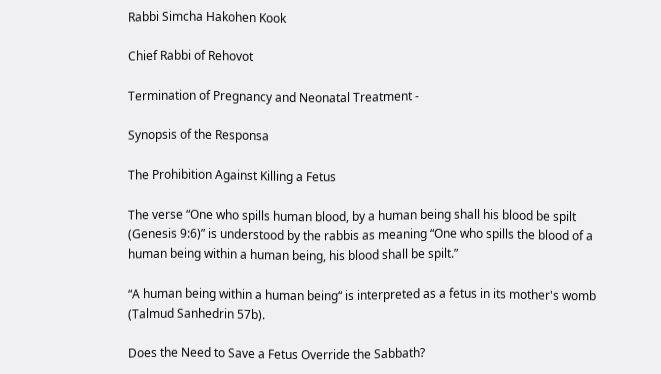Rabbi Simcha Hakohen Kook

Chief Rabbi of Rehovot

Termination of Pregnancy and Neonatal Treatment -

Synopsis of the Responsa

The Prohibition Against Killing a Fetus

The verse “One who spills human blood, by a human being shall his blood be spilt (Genesis 9:6)” is understood by the rabbis as meaning “One who spills the blood of a human being within a human being, his blood shall be spilt.”

“A human being within a human being“ is interpreted as a fetus in its mother's womb (Talmud Sanhedrin 57b).

Does the Need to Save a Fetus Override the Sabbath?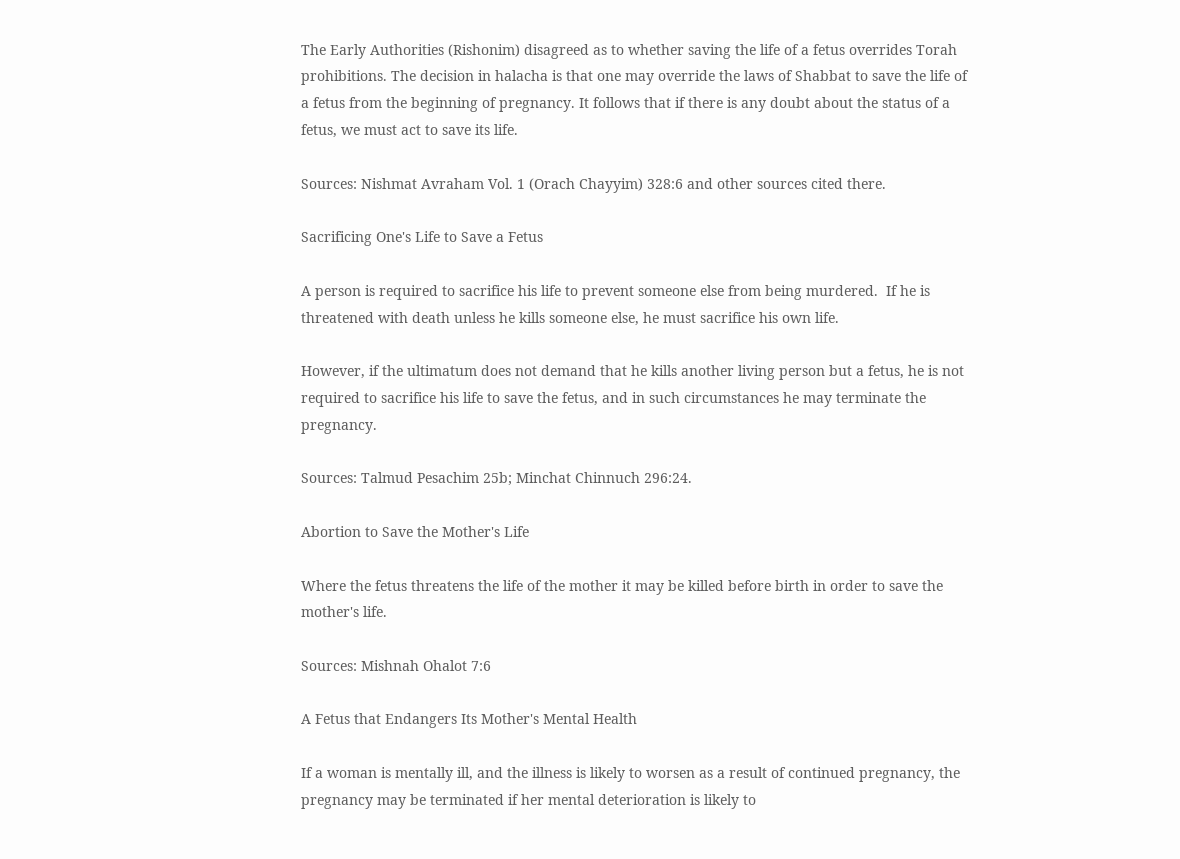The Early Authorities (Rishonim) disagreed as to whether saving the life of a fetus overrides Torah prohibitions. The decision in halacha is that one may override the laws of Shabbat to save the life of a fetus from the beginning of pregnancy. It follows that if there is any doubt about the status of a fetus, we must act to save its life.

Sources: Nishmat Avraham Vol. 1 (Orach Chayyim) 328:6 and other sources cited there.

Sacrificing One's Life to Save a Fetus

A person is required to sacrifice his life to prevent someone else from being murdered.  If he is threatened with death unless he kills someone else, he must sacrifice his own life.

However, if the ultimatum does not demand that he kills another living person but a fetus, he is not required to sacrifice his life to save the fetus, and in such circumstances he may terminate the pregnancy.

Sources: Talmud Pesachim 25b; Minchat Chinnuch 296:24.

Abortion to Save the Mother's Life

Where the fetus threatens the life of the mother it may be killed before birth in order to save the mother's life.

Sources: Mishnah Ohalot 7:6

A Fetus that Endangers Its Mother's Mental Health

If a woman is mentally ill, and the illness is likely to worsen as a result of continued pregnancy, the pregnancy may be terminated if her mental deterioration is likely to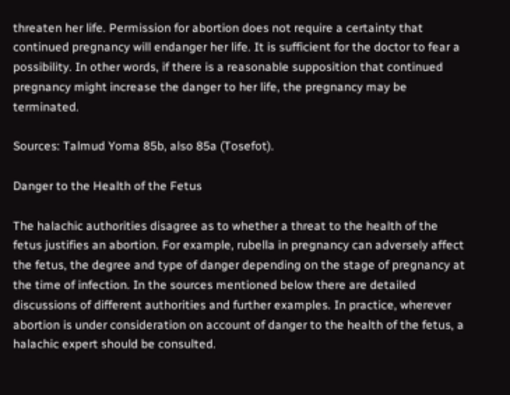threaten her life. Permission for abortion does not require a certainty that continued pregnancy will endanger her life. It is sufficient for the doctor to fear a possibility. In other words, if there is a reasonable supposition that continued pregnancy might increase the danger to her life, the pregnancy may be terminated.

Sources: Talmud Yoma 85b, also 85a (Tosefot).

Danger to the Health of the Fetus

The halachic authorities disagree as to whether a threat to the health of the fetus justifies an abortion. For example, rubella in pregnancy can adversely affect the fetus, the degree and type of danger depending on the stage of pregnancy at the time of infection. In the sources mentioned below there are detailed discussions of different authorities and further examples. In practice, wherever abortion is under consideration on account of danger to the health of the fetus, a halachic expert should be consulted.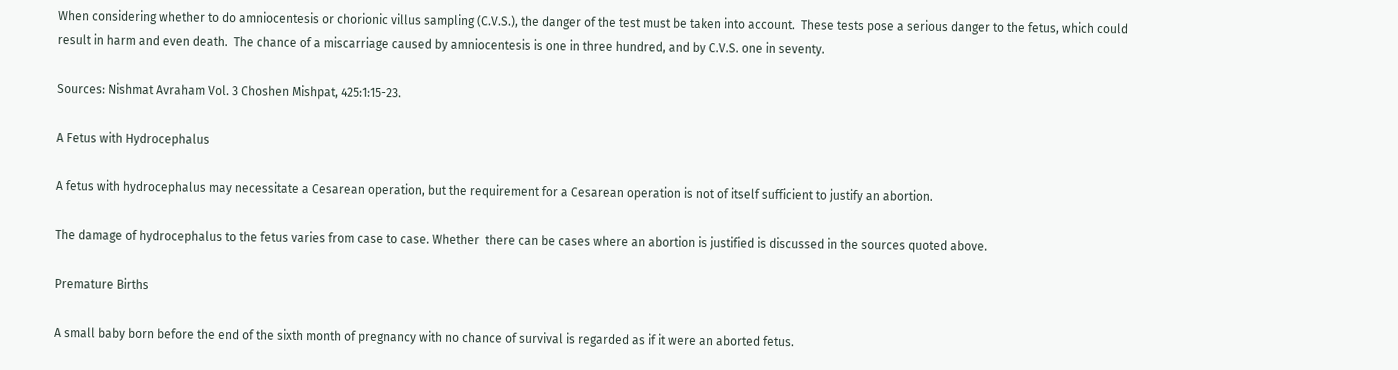When considering whether to do amniocentesis or chorionic villus sampling (C.V.S.), the danger of the test must be taken into account.  These tests pose a serious danger to the fetus, which could result in harm and even death.  The chance of a miscarriage caused by amniocentesis is one in three hundred, and by C.V.S. one in seventy.

Sources: Nishmat Avraham Vol. 3 Choshen Mishpat, 425:1:15-23.

A Fetus with Hydrocephalus

A fetus with hydrocephalus may necessitate a Cesarean operation, but the requirement for a Cesarean operation is not of itself sufficient to justify an abortion.

The damage of hydrocephalus to the fetus varies from case to case. Whether  there can be cases where an abortion is justified is discussed in the sources quoted above.

Premature Births

A small baby born before the end of the sixth month of pregnancy with no chance of survival is regarded as if it were an aborted fetus.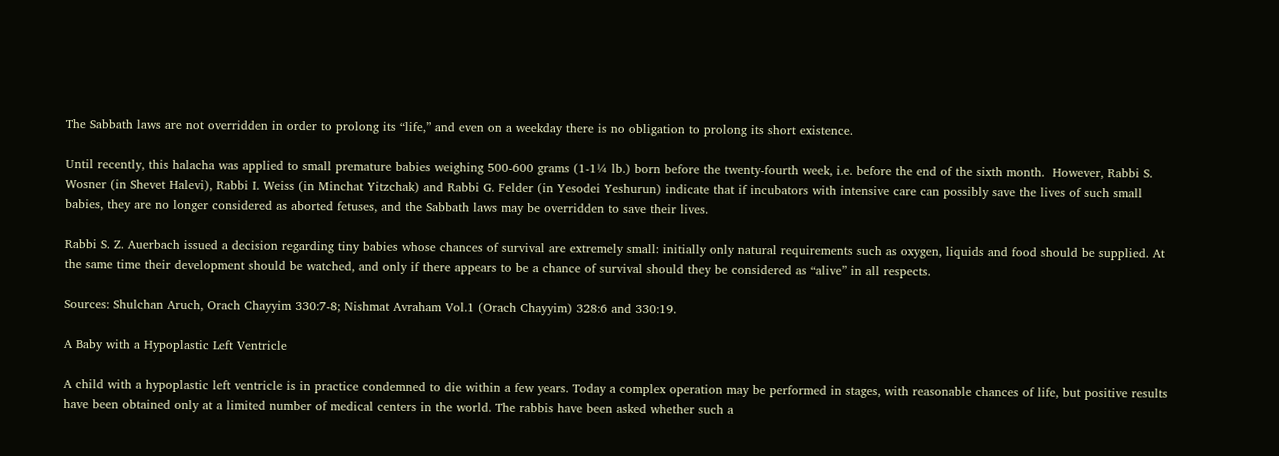The Sabbath laws are not overridden in order to prolong its “life,” and even on a weekday there is no obligation to prolong its short existence.

Until recently, this halacha was applied to small premature babies weighing 500-600 grams (1-1¼ lb.) born before the twenty-fourth week, i.e. before the end of the sixth month.  However, Rabbi S. Wosner (in Shevet Halevi), Rabbi I. Weiss (in Minchat Yitzchak) and Rabbi G. Felder (in Yesodei Yeshurun) indicate that if incubators with intensive care can possibly save the lives of such small babies, they are no longer considered as aborted fetuses, and the Sabbath laws may be overridden to save their lives.

Rabbi S. Z. Auerbach issued a decision regarding tiny babies whose chances of survival are extremely small: initially only natural requirements such as oxygen, liquids and food should be supplied. At the same time their development should be watched, and only if there appears to be a chance of survival should they be considered as “alive” in all respects.

Sources: Shulchan Aruch, Orach Chayyim 330:7-8; Nishmat Avraham Vol.1 (Orach Chayyim) 328:6 and 330:19.

A Baby with a Hypoplastic Left Ventricle

A child with a hypoplastic left ventricle is in practice condemned to die within a few years. Today a complex operation may be performed in stages, with reasonable chances of life, but positive results have been obtained only at a limited number of medical centers in the world. The rabbis have been asked whether such a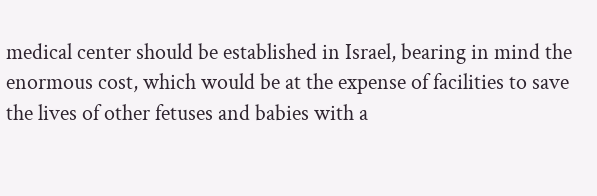medical center should be established in Israel, bearing in mind the enormous cost, which would be at the expense of facilities to save the lives of other fetuses and babies with a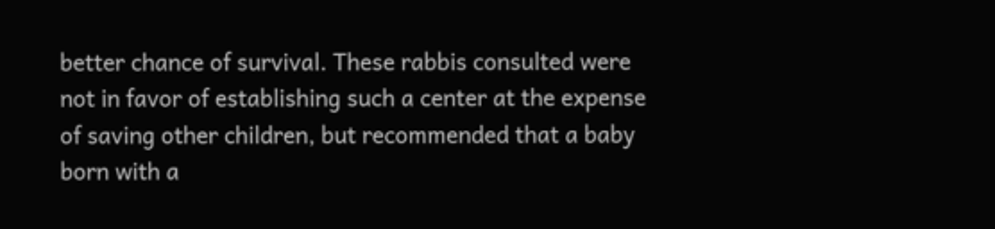better chance of survival. These rabbis consulted were not in favor of establishing such a center at the expense of saving other children, but recommended that a baby born with a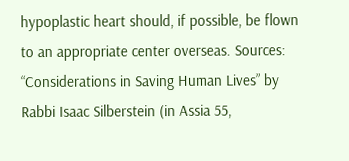hypoplastic heart should, if possible, be flown to an appropriate center overseas. Sources: “Considerations in Saving Human Lives” by Rabbi Isaac Silberstein (in Assia 55,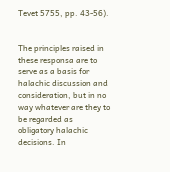Tevet 5755, pp. 43-56).


The principles raised in these responsa are to serve as a basis for halachic discussion and consideration, but in no way whatever are they to be regarded as obligatory halachic decisions. In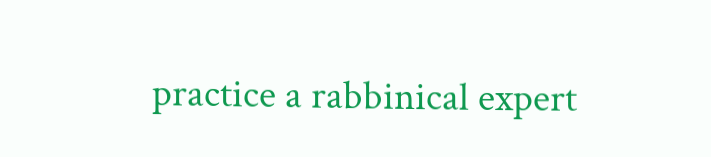practice a rabbinical expert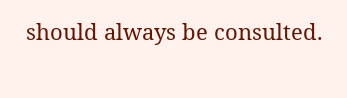should always be consulted.